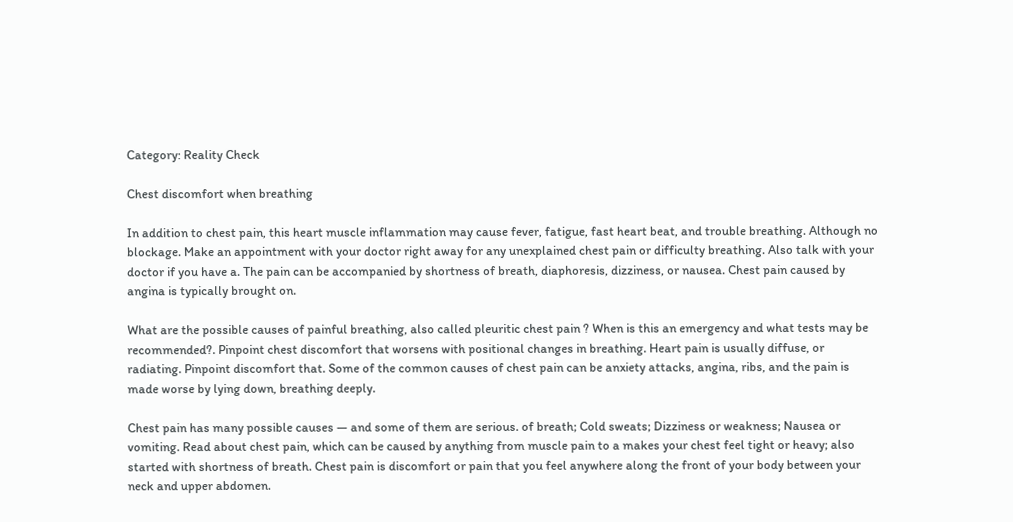Category: Reality Check

Chest discomfort when breathing

In addition to chest pain, this heart muscle inflammation may cause fever, fatigue, fast heart beat, and trouble breathing. Although no blockage. Make an appointment with your doctor right away for any unexplained chest pain or difficulty breathing. Also talk with your doctor if you have a. The pain can be accompanied by shortness of breath, diaphoresis, dizziness, or nausea. Chest pain caused by angina is typically brought on.

What are the possible causes of painful breathing, also called pleuritic chest pain ? When is this an emergency and what tests may be recommended?. Pinpoint chest discomfort that worsens with positional changes in breathing. Heart pain is usually diffuse, or radiating. Pinpoint discomfort that. Some of the common causes of chest pain can be anxiety attacks, angina, ribs, and the pain is made worse by lying down, breathing deeply.

Chest pain has many possible causes — and some of them are serious. of breath; Cold sweats; Dizziness or weakness; Nausea or vomiting. Read about chest pain, which can be caused by anything from muscle pain to a makes your chest feel tight or heavy; also started with shortness of breath. Chest pain is discomfort or pain that you feel anywhere along the front of your body between your neck and upper abdomen.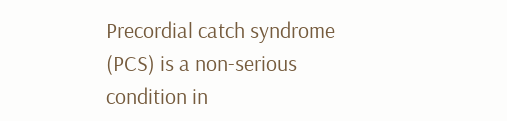Precordial catch syndrome (PCS) is a non-serious condition in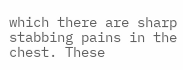which there are sharp stabbing pains in the chest. These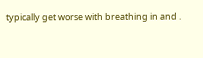typically get worse with breathing in and .